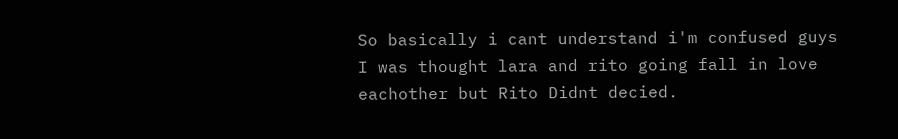So basically i cant understand i'm confused guys I was thought lara and rito going fall in love eachother but Rito Didnt decied.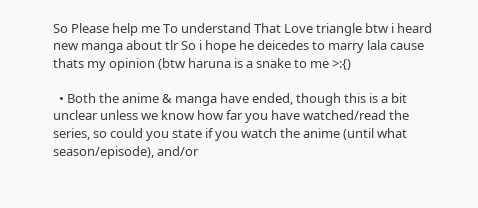So Please help me To understand That Love triangle btw i heard new manga about tlr So i hope he deicedes to marry lala cause thats my opinion (btw haruna is a snake to me >:{)

  • Both the anime & manga have ended, though this is a bit unclear unless we know how far you have watched/read the series, so could you state if you watch the anime (until what season/episode), and/or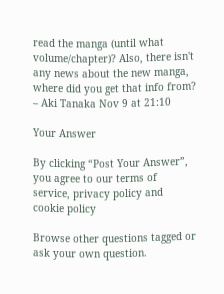read the manga (until what volume/chapter)? Also, there isn't any news about the new manga, where did you get that info from? – Aki Tanaka Nov 9 at 21:10

Your Answer

By clicking “Post Your Answer”, you agree to our terms of service, privacy policy and cookie policy

Browse other questions tagged or ask your own question.